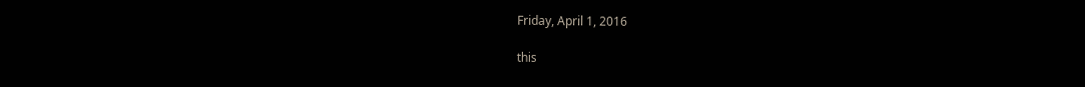Friday, April 1, 2016

this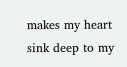makes my heart sink deep to my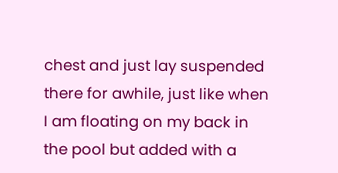chest and just lay suspended there for awhile, just like when I am floating on my back in the pool but added with a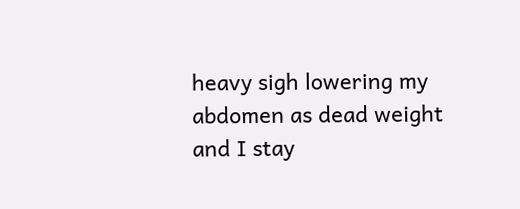heavy sigh lowering my abdomen as dead weight and I stay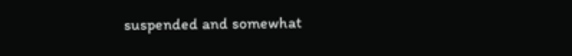suspended and somewhat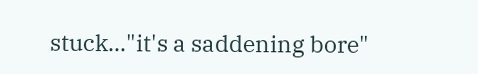stuck..."it's a saddening bore"